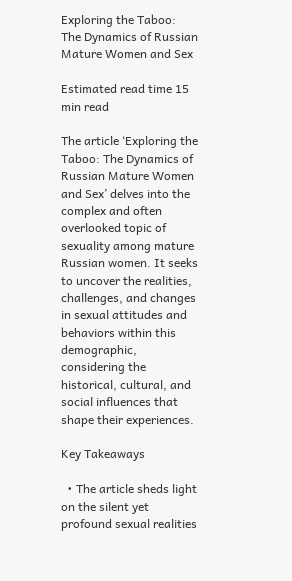Exploring the Taboo: The Dynamics of Russian Mature Women and Sex

Estimated read time 15 min read

The article ‘Exploring the Taboo: The Dynamics of Russian Mature Women and Sex’ delves into the complex and often overlooked topic of sexuality among mature Russian women. It seeks to uncover the realities, challenges, and changes in sexual attitudes and behaviors within this demographic, considering the historical, cultural, and social influences that shape their experiences.

Key Takeaways

  • The article sheds light on the silent yet profound sexual realities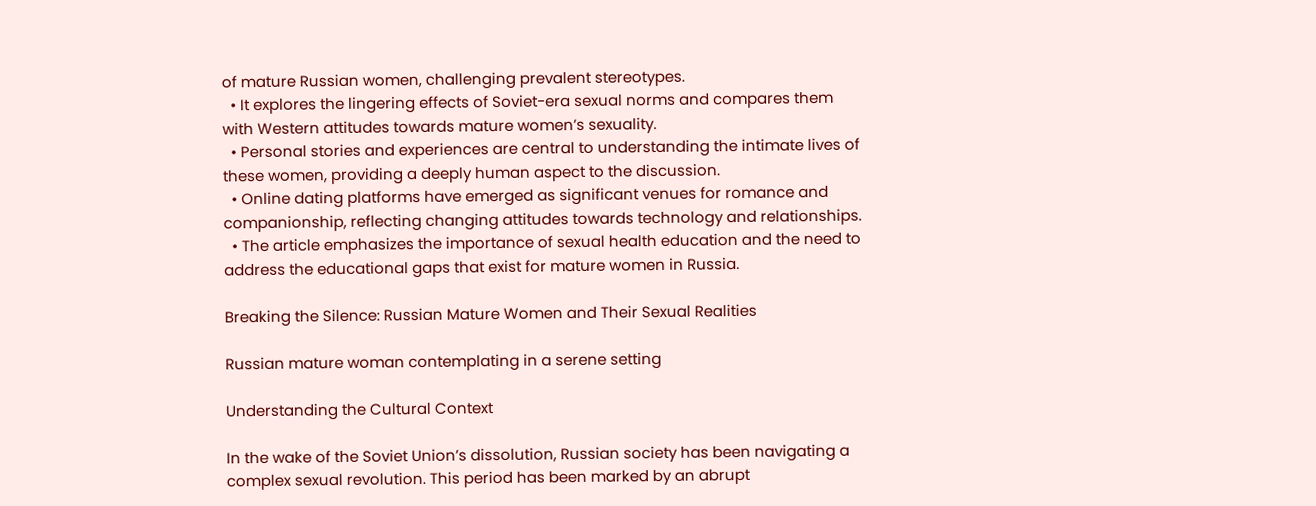of mature Russian women, challenging prevalent stereotypes.
  • It explores the lingering effects of Soviet-era sexual norms and compares them with Western attitudes towards mature women’s sexuality.
  • Personal stories and experiences are central to understanding the intimate lives of these women, providing a deeply human aspect to the discussion.
  • Online dating platforms have emerged as significant venues for romance and companionship, reflecting changing attitudes towards technology and relationships.
  • The article emphasizes the importance of sexual health education and the need to address the educational gaps that exist for mature women in Russia.

Breaking the Silence: Russian Mature Women and Their Sexual Realities

Russian mature woman contemplating in a serene setting

Understanding the Cultural Context

In the wake of the Soviet Union’s dissolution, Russian society has been navigating a complex sexual revolution. This period has been marked by an abrupt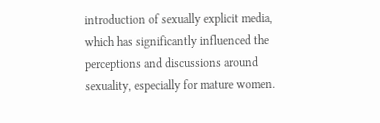introduction of sexually explicit media, which has significantly influenced the perceptions and discussions around sexuality, especially for mature women.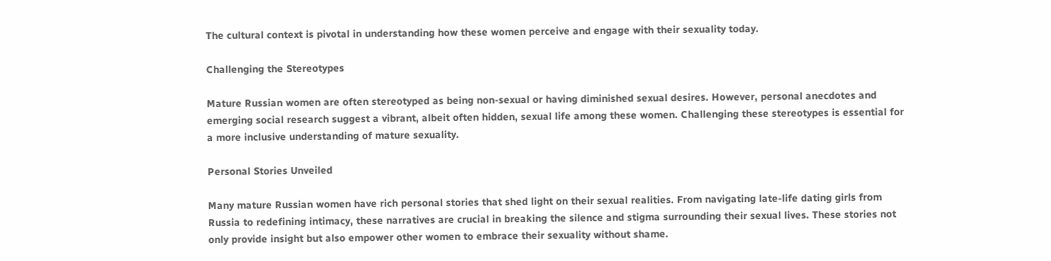The cultural context is pivotal in understanding how these women perceive and engage with their sexuality today.

Challenging the Stereotypes

Mature Russian women are often stereotyped as being non-sexual or having diminished sexual desires. However, personal anecdotes and emerging social research suggest a vibrant, albeit often hidden, sexual life among these women. Challenging these stereotypes is essential for a more inclusive understanding of mature sexuality.

Personal Stories Unveiled

Many mature Russian women have rich personal stories that shed light on their sexual realities. From navigating late-life dating girls from Russia to redefining intimacy, these narratives are crucial in breaking the silence and stigma surrounding their sexual lives. These stories not only provide insight but also empower other women to embrace their sexuality without shame.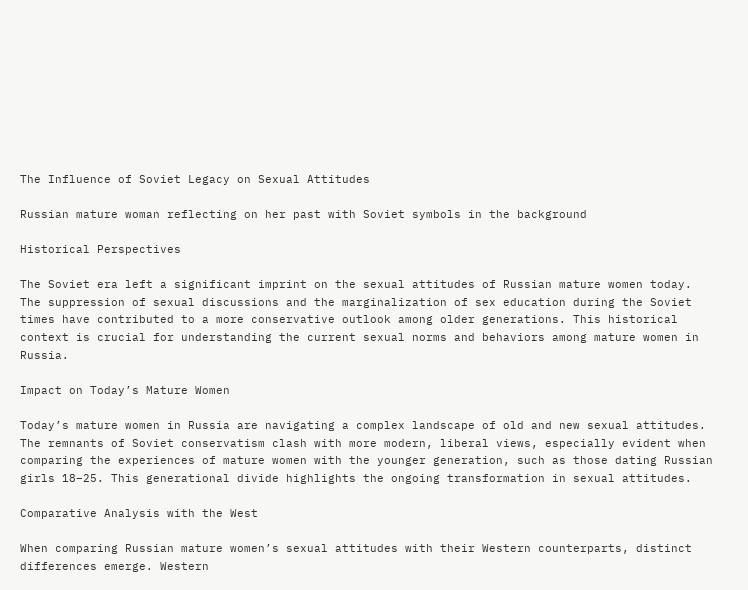The Influence of Soviet Legacy on Sexual Attitudes

Russian mature woman reflecting on her past with Soviet symbols in the background

Historical Perspectives

The Soviet era left a significant imprint on the sexual attitudes of Russian mature women today. The suppression of sexual discussions and the marginalization of sex education during the Soviet times have contributed to a more conservative outlook among older generations. This historical context is crucial for understanding the current sexual norms and behaviors among mature women in Russia.

Impact on Today’s Mature Women

Today’s mature women in Russia are navigating a complex landscape of old and new sexual attitudes. The remnants of Soviet conservatism clash with more modern, liberal views, especially evident when comparing the experiences of mature women with the younger generation, such as those dating Russian girls 18–25. This generational divide highlights the ongoing transformation in sexual attitudes.

Comparative Analysis with the West

When comparing Russian mature women’s sexual attitudes with their Western counterparts, distinct differences emerge. Western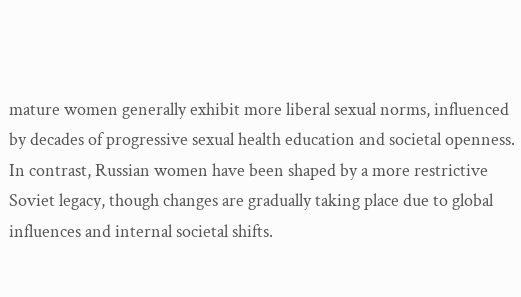mature women generally exhibit more liberal sexual norms, influenced by decades of progressive sexual health education and societal openness. In contrast, Russian women have been shaped by a more restrictive Soviet legacy, though changes are gradually taking place due to global influences and internal societal shifts.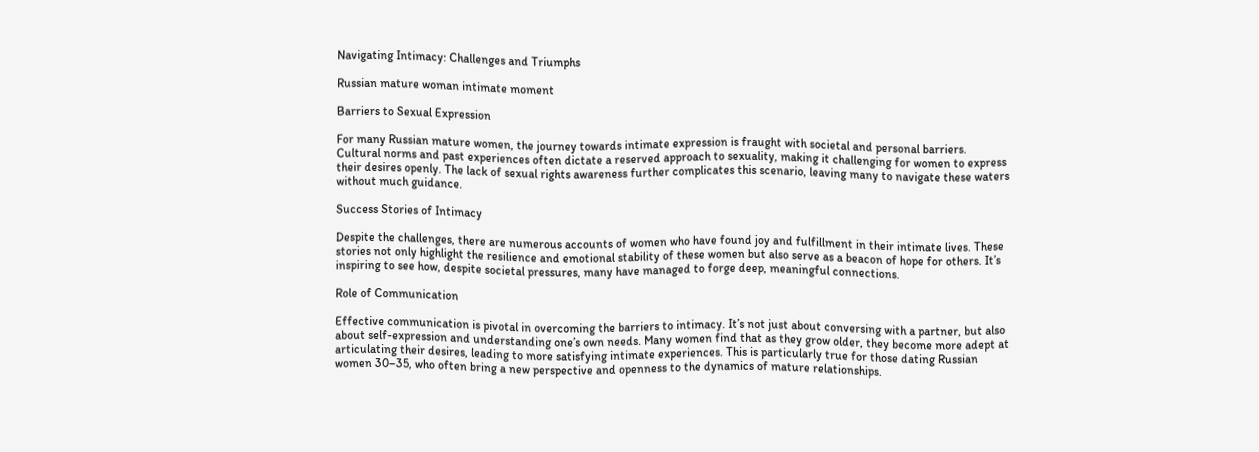Navigating Intimacy: Challenges and Triumphs

Russian mature woman intimate moment

Barriers to Sexual Expression

For many Russian mature women, the journey towards intimate expression is fraught with societal and personal barriers. Cultural norms and past experiences often dictate a reserved approach to sexuality, making it challenging for women to express their desires openly. The lack of sexual rights awareness further complicates this scenario, leaving many to navigate these waters without much guidance.

Success Stories of Intimacy

Despite the challenges, there are numerous accounts of women who have found joy and fulfillment in their intimate lives. These stories not only highlight the resilience and emotional stability of these women but also serve as a beacon of hope for others. It’s inspiring to see how, despite societal pressures, many have managed to forge deep, meaningful connections.

Role of Communication

Effective communication is pivotal in overcoming the barriers to intimacy. It’s not just about conversing with a partner, but also about self-expression and understanding one’s own needs. Many women find that as they grow older, they become more adept at articulating their desires, leading to more satisfying intimate experiences. This is particularly true for those dating Russian women 30–35, who often bring a new perspective and openness to the dynamics of mature relationships.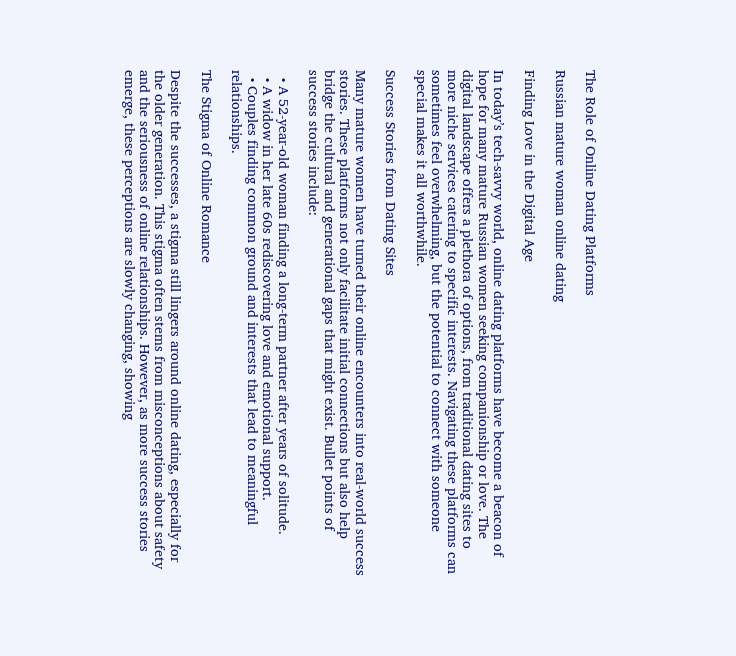The Role of Online Dating Platforms

Russian mature woman online dating

Finding Love in the Digital Age

In today’s tech-savvy world, online dating platforms have become a beacon of hope for many mature Russian women seeking companionship or love. The digital landscape offers a plethora of options, from traditional dating sites to more niche services catering to specific interests. Navigating these platforms can sometimes feel overwhelming, but the potential to connect with someone special makes it all worthwhile.

Success Stories from Dating Sites

Many mature women have turned their online encounters into real-world success stories. These platforms not only facilitate initial connections but also help bridge the cultural and generational gaps that might exist. Bullet points of success stories include:

  • A 52-year-old woman finding a long-term partner after years of solitude.
  • A widow in her late 60s rediscovering love and emotional support.
  • Couples finding common ground and interests that lead to meaningful relationships.

The Stigma of Online Romance

Despite the successes, a stigma still lingers around online dating, especially for the older generation. This stigma often stems from misconceptions about safety and the seriousness of online relationships. However, as more success stories emerge, these perceptions are slowly changing, showing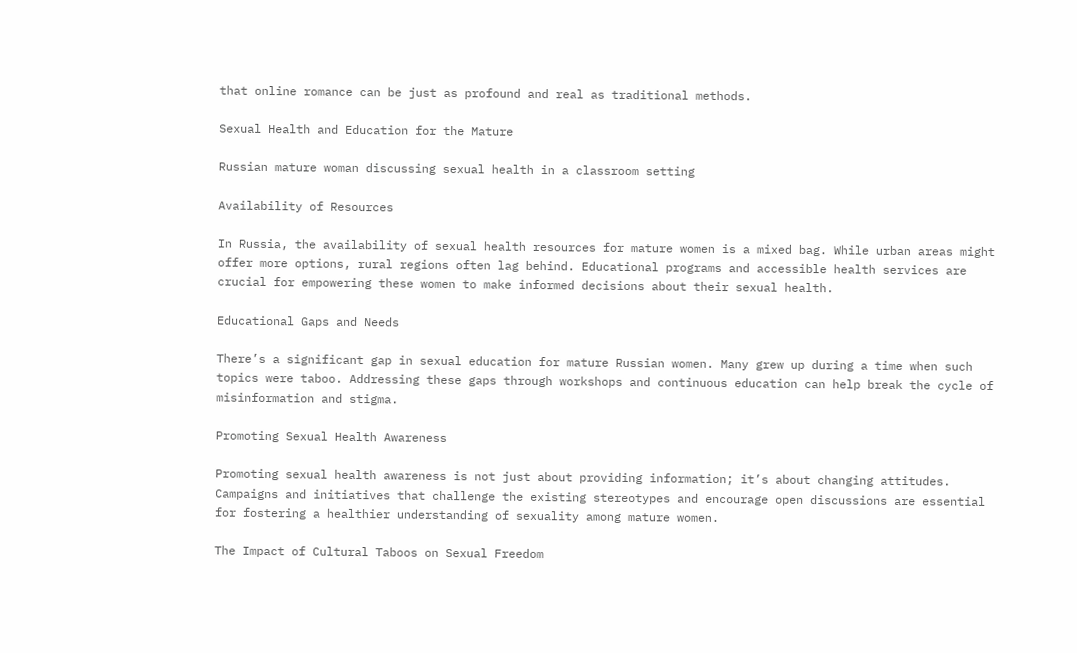that online romance can be just as profound and real as traditional methods.

Sexual Health and Education for the Mature

Russian mature woman discussing sexual health in a classroom setting

Availability of Resources

In Russia, the availability of sexual health resources for mature women is a mixed bag. While urban areas might offer more options, rural regions often lag behind. Educational programs and accessible health services are crucial for empowering these women to make informed decisions about their sexual health.

Educational Gaps and Needs

There’s a significant gap in sexual education for mature Russian women. Many grew up during a time when such topics were taboo. Addressing these gaps through workshops and continuous education can help break the cycle of misinformation and stigma.

Promoting Sexual Health Awareness

Promoting sexual health awareness is not just about providing information; it’s about changing attitudes. Campaigns and initiatives that challenge the existing stereotypes and encourage open discussions are essential for fostering a healthier understanding of sexuality among mature women.

The Impact of Cultural Taboos on Sexual Freedom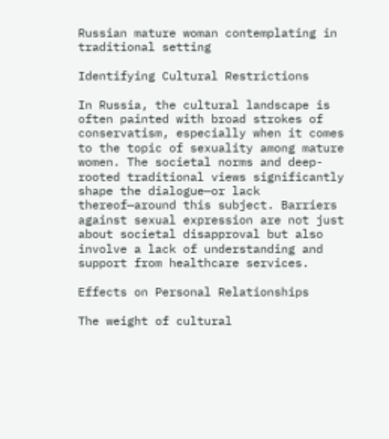Russian mature woman contemplating in traditional setting

Identifying Cultural Restrictions

In Russia, the cultural landscape is often painted with broad strokes of conservatism, especially when it comes to the topic of sexuality among mature women. The societal norms and deep-rooted traditional views significantly shape the dialogue—or lack thereof—around this subject. Barriers against sexual expression are not just about societal disapproval but also involve a lack of understanding and support from healthcare services.

Effects on Personal Relationships

The weight of cultural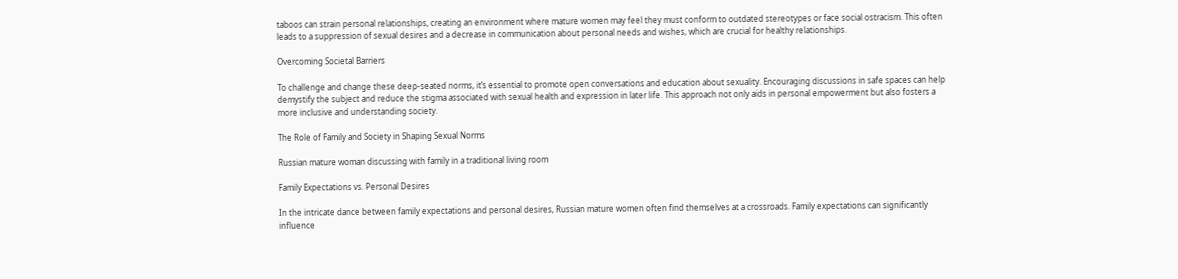taboos can strain personal relationships, creating an environment where mature women may feel they must conform to outdated stereotypes or face social ostracism. This often leads to a suppression of sexual desires and a decrease in communication about personal needs and wishes, which are crucial for healthy relationships.

Overcoming Societal Barriers

To challenge and change these deep-seated norms, it’s essential to promote open conversations and education about sexuality. Encouraging discussions in safe spaces can help demystify the subject and reduce the stigma associated with sexual health and expression in later life. This approach not only aids in personal empowerment but also fosters a more inclusive and understanding society.

The Role of Family and Society in Shaping Sexual Norms

Russian mature woman discussing with family in a traditional living room

Family Expectations vs. Personal Desires

In the intricate dance between family expectations and personal desires, Russian mature women often find themselves at a crossroads. Family expectations can significantly influence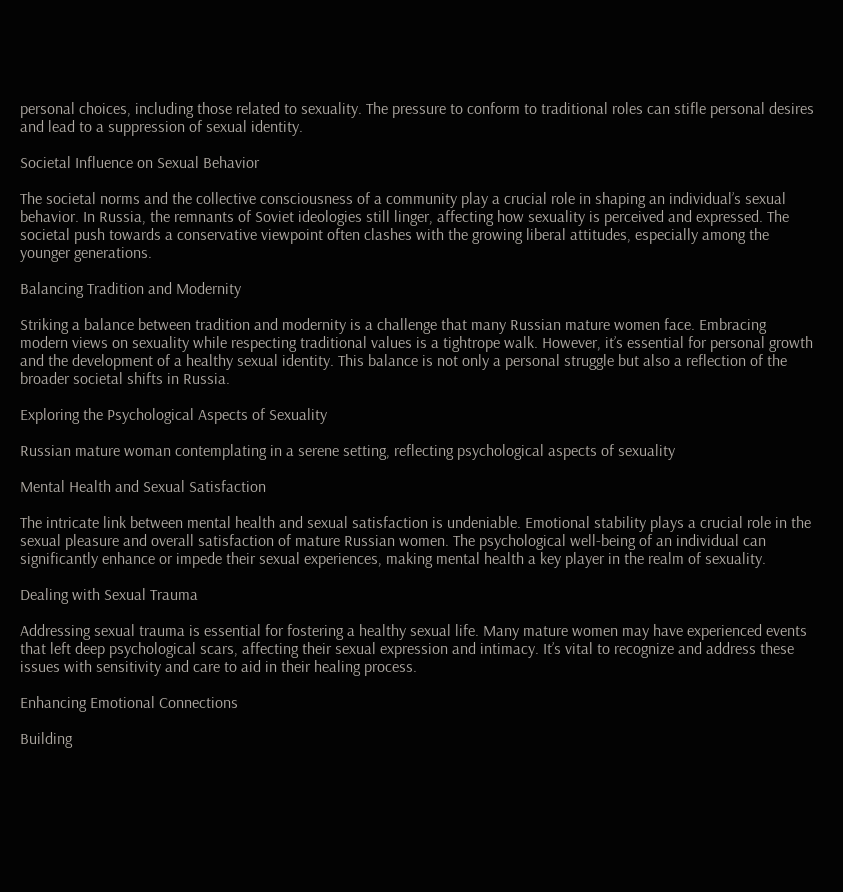personal choices, including those related to sexuality. The pressure to conform to traditional roles can stifle personal desires and lead to a suppression of sexual identity.

Societal Influence on Sexual Behavior

The societal norms and the collective consciousness of a community play a crucial role in shaping an individual’s sexual behavior. In Russia, the remnants of Soviet ideologies still linger, affecting how sexuality is perceived and expressed. The societal push towards a conservative viewpoint often clashes with the growing liberal attitudes, especially among the younger generations.

Balancing Tradition and Modernity

Striking a balance between tradition and modernity is a challenge that many Russian mature women face. Embracing modern views on sexuality while respecting traditional values is a tightrope walk. However, it’s essential for personal growth and the development of a healthy sexual identity. This balance is not only a personal struggle but also a reflection of the broader societal shifts in Russia.

Exploring the Psychological Aspects of Sexuality

Russian mature woman contemplating in a serene setting, reflecting psychological aspects of sexuality

Mental Health and Sexual Satisfaction

The intricate link between mental health and sexual satisfaction is undeniable. Emotional stability plays a crucial role in the sexual pleasure and overall satisfaction of mature Russian women. The psychological well-being of an individual can significantly enhance or impede their sexual experiences, making mental health a key player in the realm of sexuality.

Dealing with Sexual Trauma

Addressing sexual trauma is essential for fostering a healthy sexual life. Many mature women may have experienced events that left deep psychological scars, affecting their sexual expression and intimacy. It’s vital to recognize and address these issues with sensitivity and care to aid in their healing process.

Enhancing Emotional Connections

Building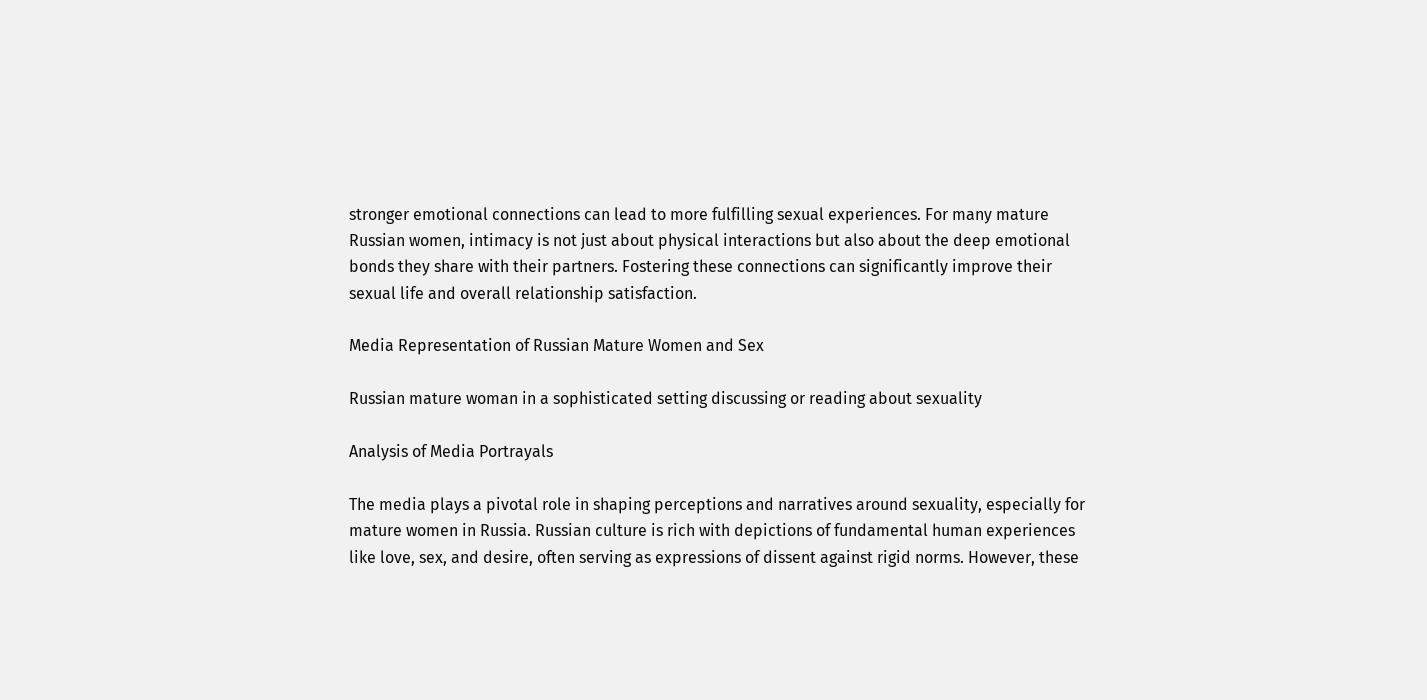stronger emotional connections can lead to more fulfilling sexual experiences. For many mature Russian women, intimacy is not just about physical interactions but also about the deep emotional bonds they share with their partners. Fostering these connections can significantly improve their sexual life and overall relationship satisfaction.

Media Representation of Russian Mature Women and Sex

Russian mature woman in a sophisticated setting discussing or reading about sexuality

Analysis of Media Portrayals

The media plays a pivotal role in shaping perceptions and narratives around sexuality, especially for mature women in Russia. Russian culture is rich with depictions of fundamental human experiences like love, sex, and desire, often serving as expressions of dissent against rigid norms. However, these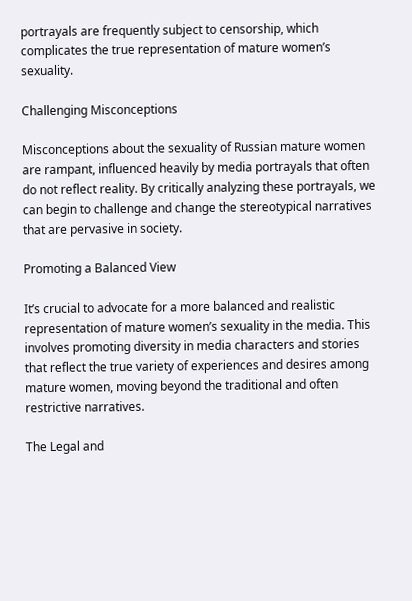portrayals are frequently subject to censorship, which complicates the true representation of mature women’s sexuality.

Challenging Misconceptions

Misconceptions about the sexuality of Russian mature women are rampant, influenced heavily by media portrayals that often do not reflect reality. By critically analyzing these portrayals, we can begin to challenge and change the stereotypical narratives that are pervasive in society.

Promoting a Balanced View

It’s crucial to advocate for a more balanced and realistic representation of mature women’s sexuality in the media. This involves promoting diversity in media characters and stories that reflect the true variety of experiences and desires among mature women, moving beyond the traditional and often restrictive narratives.

The Legal and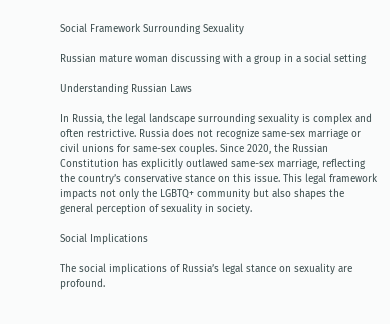Social Framework Surrounding Sexuality

Russian mature woman discussing with a group in a social setting

Understanding Russian Laws

In Russia, the legal landscape surrounding sexuality is complex and often restrictive. Russia does not recognize same-sex marriage or civil unions for same-sex couples. Since 2020, the Russian Constitution has explicitly outlawed same-sex marriage, reflecting the country’s conservative stance on this issue. This legal framework impacts not only the LGBTQ+ community but also shapes the general perception of sexuality in society.

Social Implications

The social implications of Russia’s legal stance on sexuality are profound.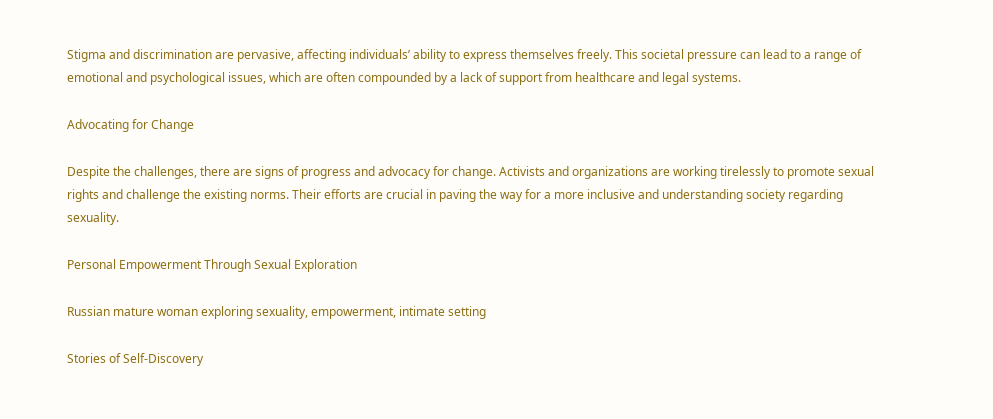Stigma and discrimination are pervasive, affecting individuals’ ability to express themselves freely. This societal pressure can lead to a range of emotional and psychological issues, which are often compounded by a lack of support from healthcare and legal systems.

Advocating for Change

Despite the challenges, there are signs of progress and advocacy for change. Activists and organizations are working tirelessly to promote sexual rights and challenge the existing norms. Their efforts are crucial in paving the way for a more inclusive and understanding society regarding sexuality.

Personal Empowerment Through Sexual Exploration

Russian mature woman exploring sexuality, empowerment, intimate setting

Stories of Self-Discovery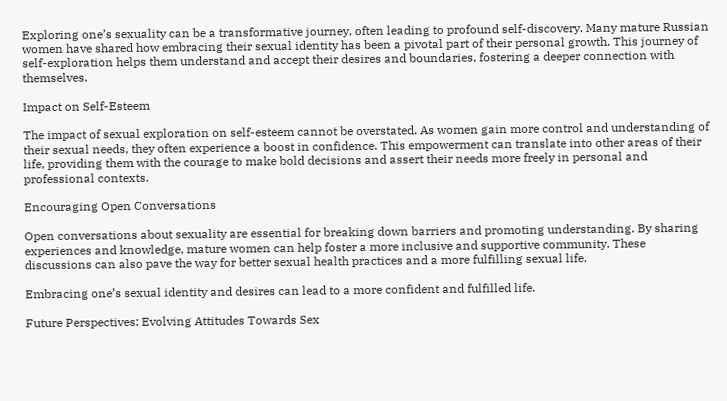Exploring one’s sexuality can be a transformative journey, often leading to profound self-discovery. Many mature Russian women have shared how embracing their sexual identity has been a pivotal part of their personal growth. This journey of self-exploration helps them understand and accept their desires and boundaries, fostering a deeper connection with themselves.

Impact on Self-Esteem

The impact of sexual exploration on self-esteem cannot be overstated. As women gain more control and understanding of their sexual needs, they often experience a boost in confidence. This empowerment can translate into other areas of their life, providing them with the courage to make bold decisions and assert their needs more freely in personal and professional contexts.

Encouraging Open Conversations

Open conversations about sexuality are essential for breaking down barriers and promoting understanding. By sharing experiences and knowledge, mature women can help foster a more inclusive and supportive community. These discussions can also pave the way for better sexual health practices and a more fulfilling sexual life.

Embracing one’s sexual identity and desires can lead to a more confident and fulfilled life.

Future Perspectives: Evolving Attitudes Towards Sex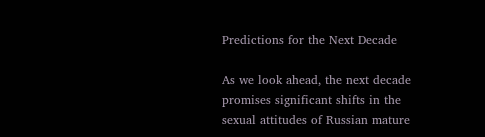Predictions for the Next Decade

As we look ahead, the next decade promises significant shifts in the sexual attitudes of Russian mature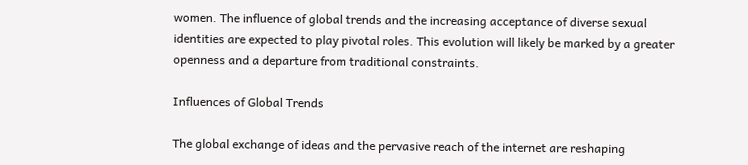women. The influence of global trends and the increasing acceptance of diverse sexual identities are expected to play pivotal roles. This evolution will likely be marked by a greater openness and a departure from traditional constraints.

Influences of Global Trends

The global exchange of ideas and the pervasive reach of the internet are reshaping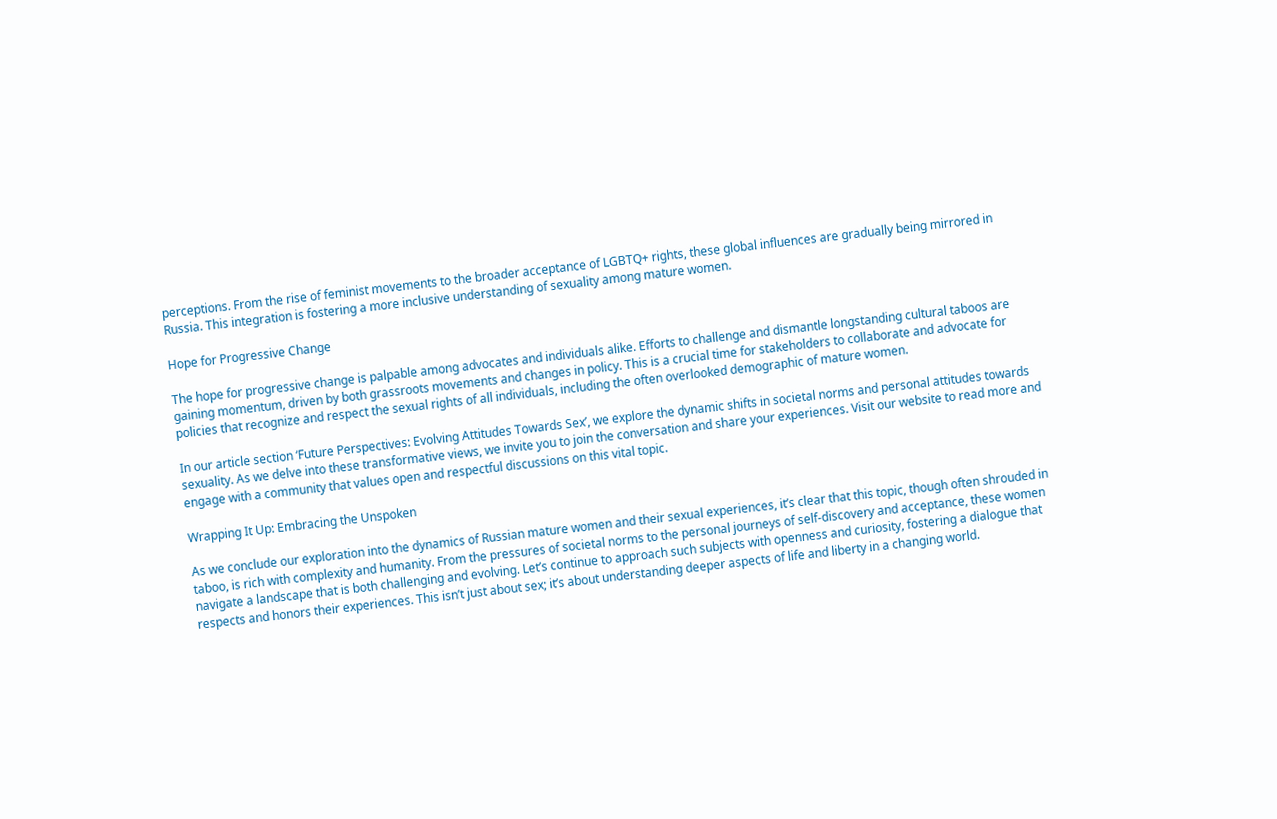perceptions. From the rise of feminist movements to the broader acceptance of LGBTQ+ rights, these global influences are gradually being mirrored in Russia. This integration is fostering a more inclusive understanding of sexuality among mature women.

Hope for Progressive Change

The hope for progressive change is palpable among advocates and individuals alike. Efforts to challenge and dismantle longstanding cultural taboos are gaining momentum, driven by both grassroots movements and changes in policy. This is a crucial time for stakeholders to collaborate and advocate for policies that recognize and respect the sexual rights of all individuals, including the often overlooked demographic of mature women.

In our article section ‘Future Perspectives: Evolving Attitudes Towards Sex’, we explore the dynamic shifts in societal norms and personal attitudes towards sexuality. As we delve into these transformative views, we invite you to join the conversation and share your experiences. Visit our website to read more and engage with a community that values open and respectful discussions on this vital topic.

Wrapping It Up: Embracing the Unspoken

As we conclude our exploration into the dynamics of Russian mature women and their sexual experiences, it’s clear that this topic, though often shrouded in taboo, is rich with complexity and humanity. From the pressures of societal norms to the personal journeys of self-discovery and acceptance, these women navigate a landscape that is both challenging and evolving. Let’s continue to approach such subjects with openness and curiosity, fostering a dialogue that respects and honors their experiences. This isn’t just about sex; it’s about understanding deeper aspects of life and liberty in a changing world.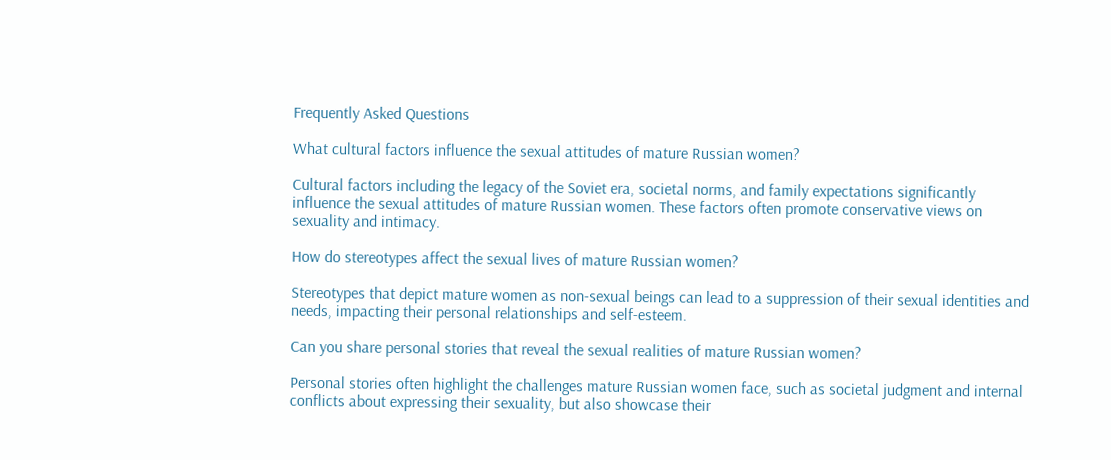Frequently Asked Questions

What cultural factors influence the sexual attitudes of mature Russian women?

Cultural factors including the legacy of the Soviet era, societal norms, and family expectations significantly influence the sexual attitudes of mature Russian women. These factors often promote conservative views on sexuality and intimacy.

How do stereotypes affect the sexual lives of mature Russian women?

Stereotypes that depict mature women as non-sexual beings can lead to a suppression of their sexual identities and needs, impacting their personal relationships and self-esteem.

Can you share personal stories that reveal the sexual realities of mature Russian women?

Personal stories often highlight the challenges mature Russian women face, such as societal judgment and internal conflicts about expressing their sexuality, but also showcase their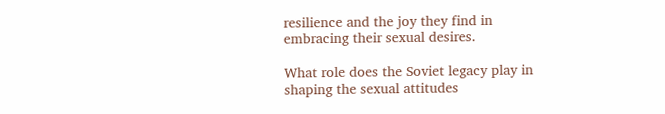resilience and the joy they find in embracing their sexual desires.

What role does the Soviet legacy play in shaping the sexual attitudes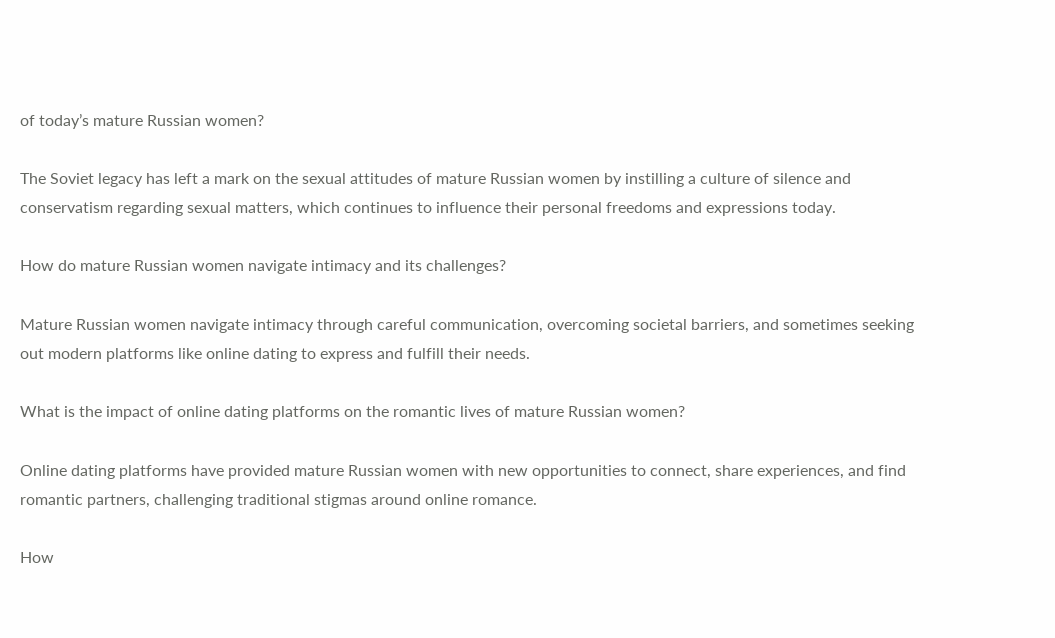of today’s mature Russian women?

The Soviet legacy has left a mark on the sexual attitudes of mature Russian women by instilling a culture of silence and conservatism regarding sexual matters, which continues to influence their personal freedoms and expressions today.

How do mature Russian women navigate intimacy and its challenges?

Mature Russian women navigate intimacy through careful communication, overcoming societal barriers, and sometimes seeking out modern platforms like online dating to express and fulfill their needs.

What is the impact of online dating platforms on the romantic lives of mature Russian women?

Online dating platforms have provided mature Russian women with new opportunities to connect, share experiences, and find romantic partners, challenging traditional stigmas around online romance.

How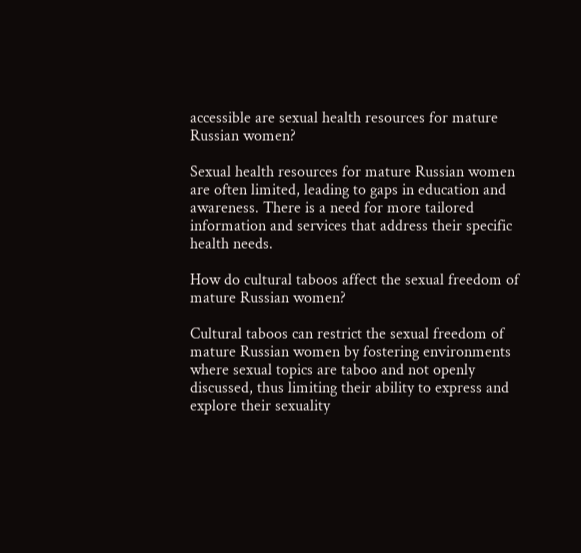accessible are sexual health resources for mature Russian women?

Sexual health resources for mature Russian women are often limited, leading to gaps in education and awareness. There is a need for more tailored information and services that address their specific health needs.

How do cultural taboos affect the sexual freedom of mature Russian women?

Cultural taboos can restrict the sexual freedom of mature Russian women by fostering environments where sexual topics are taboo and not openly discussed, thus limiting their ability to express and explore their sexuality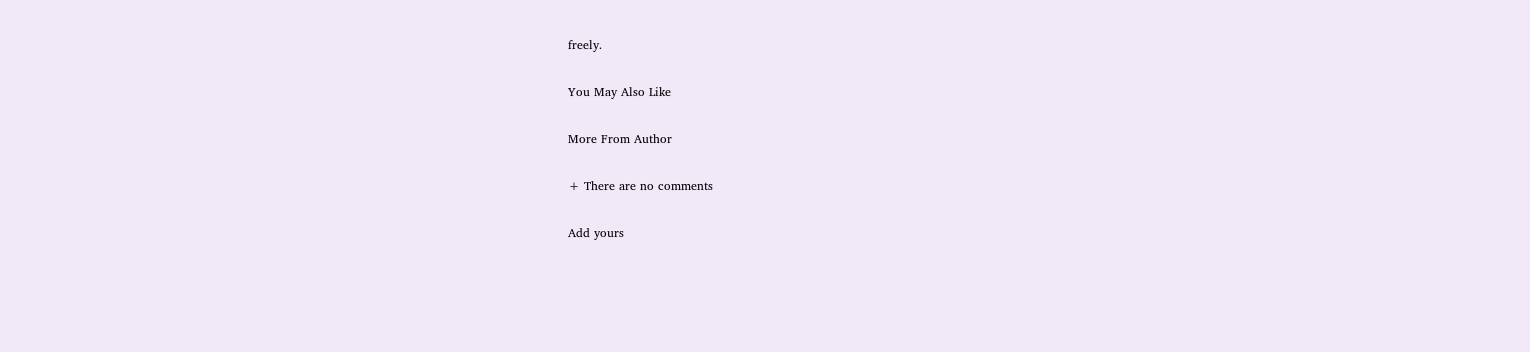freely.

You May Also Like

More From Author

+ There are no comments

Add yours